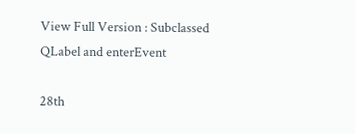View Full Version : Subclassed QLabel and enterEvent

28th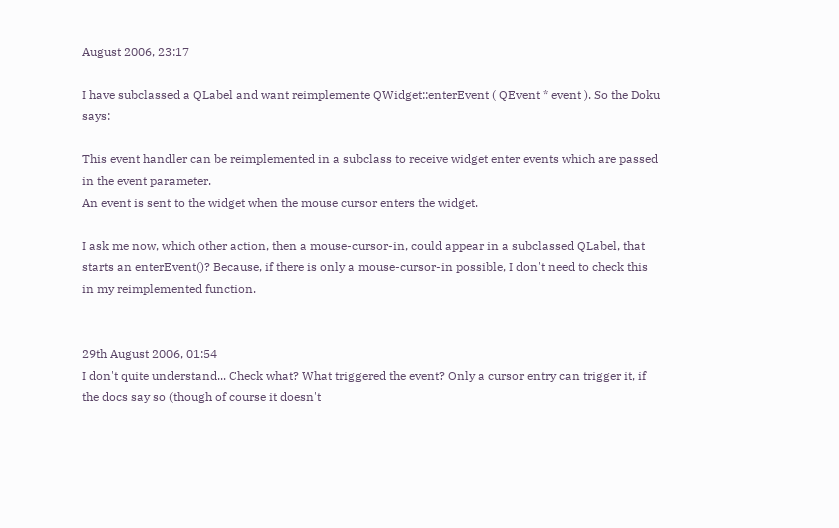August 2006, 23:17

I have subclassed a QLabel and want reimplemente QWidget::enterEvent ( QEvent * event ). So the Doku says:

This event handler can be reimplemented in a subclass to receive widget enter events which are passed in the event parameter.
An event is sent to the widget when the mouse cursor enters the widget.

I ask me now, which other action, then a mouse-cursor-in, could appear in a subclassed QLabel, that starts an enterEvent()? Because, if there is only a mouse-cursor-in possible, I don't need to check this in my reimplemented function.


29th August 2006, 01:54
I don't quite understand... Check what? What triggered the event? Only a cursor entry can trigger it, if the docs say so (though of course it doesn't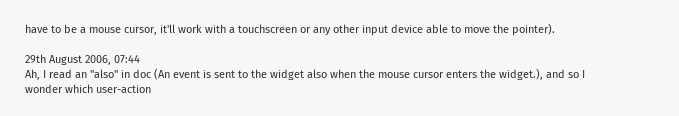have to be a mouse cursor, it'll work with a touchscreen or any other input device able to move the pointer).

29th August 2006, 07:44
Ah, I read an "also" in doc (An event is sent to the widget also when the mouse cursor enters the widget.), and so I wonder which user-action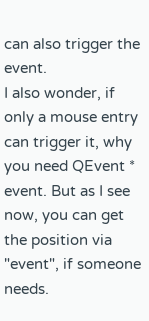can also trigger the event.
I also wonder, if only a mouse entry can trigger it, why you need QEvent * event. But as I see now, you can get the position via "event", if someone needs.